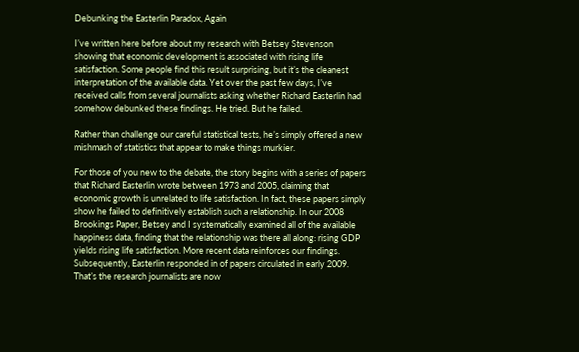Debunking the Easterlin Paradox, Again

I’ve written here before about my research with Betsey Stevenson showing that economic development is associated with rising life satisfaction. Some people find this result surprising, but it’s the cleanest interpretation of the available data. Yet over the past few days, I’ve received calls from several journalists asking whether Richard Easterlin had somehow debunked these findings. He tried. But he failed.

Rather than challenge our careful statistical tests, he’s simply offered a new mishmash of statistics that appear to make things murkier.

For those of you new to the debate, the story begins with a series of papers that Richard Easterlin wrote between 1973 and 2005, claiming that economic growth is unrelated to life satisfaction. In fact, these papers simply show he failed to definitively establish such a relationship. In our 2008 Brookings Paper, Betsey and I systematically examined all of the available happiness data, finding that the relationship was there all along: rising GDP yields rising life satisfaction. More recent data reinforces our findings. Subsequently, Easterlin responded in of papers circulated in early 2009. That’s the research journalists are now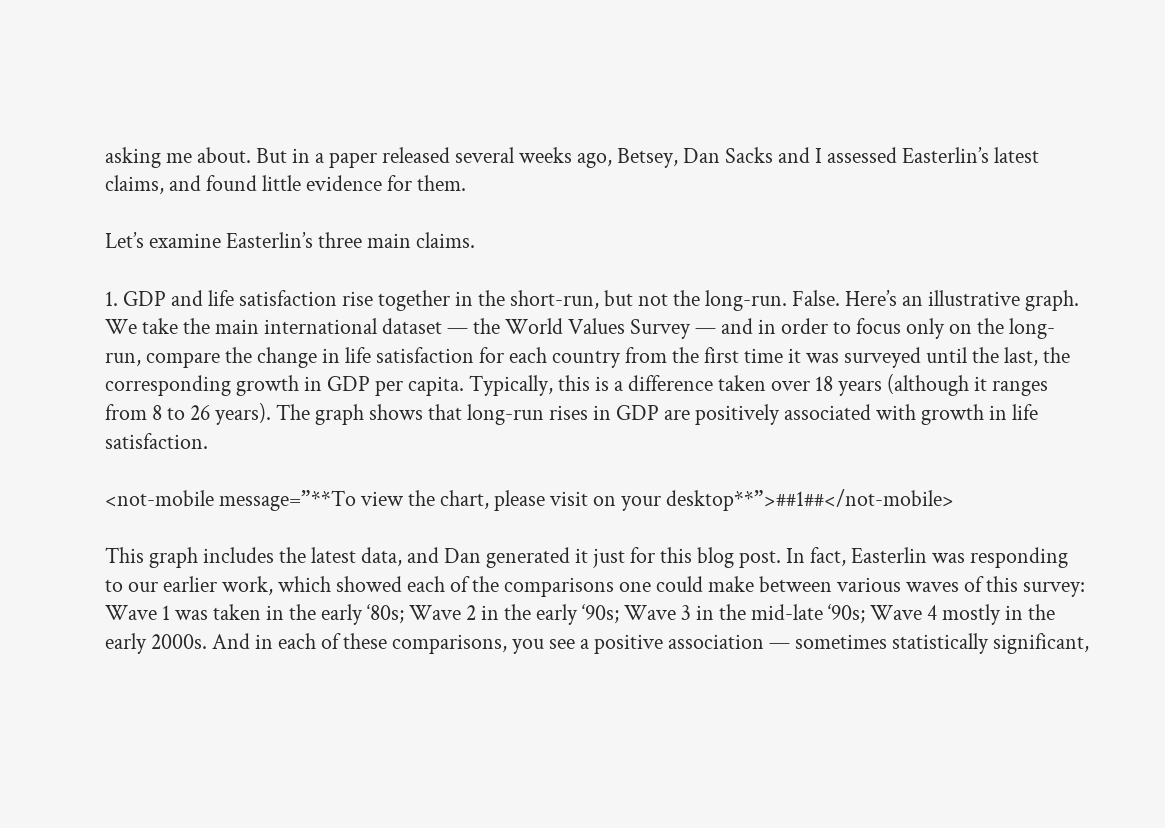asking me about. But in a paper released several weeks ago, Betsey, Dan Sacks and I assessed Easterlin’s latest claims, and found little evidence for them.

Let’s examine Easterlin’s three main claims.

1. GDP and life satisfaction rise together in the short-run, but not the long-run. False. Here’s an illustrative graph. We take the main international dataset — the World Values Survey — and in order to focus only on the long-run, compare the change in life satisfaction for each country from the first time it was surveyed until the last, the corresponding growth in GDP per capita. Typically, this is a difference taken over 18 years (although it ranges from 8 to 26 years). The graph shows that long-run rises in GDP are positively associated with growth in life satisfaction.

<not-mobile message=”**To view the chart, please visit on your desktop**”>##1##</not-mobile>

This graph includes the latest data, and Dan generated it just for this blog post. In fact, Easterlin was responding to our earlier work, which showed each of the comparisons one could make between various waves of this survey: Wave 1 was taken in the early ‘80s; Wave 2 in the early ‘90s; Wave 3 in the mid-late ‘90s; Wave 4 mostly in the early 2000s. And in each of these comparisons, you see a positive association — sometimes statistically significant,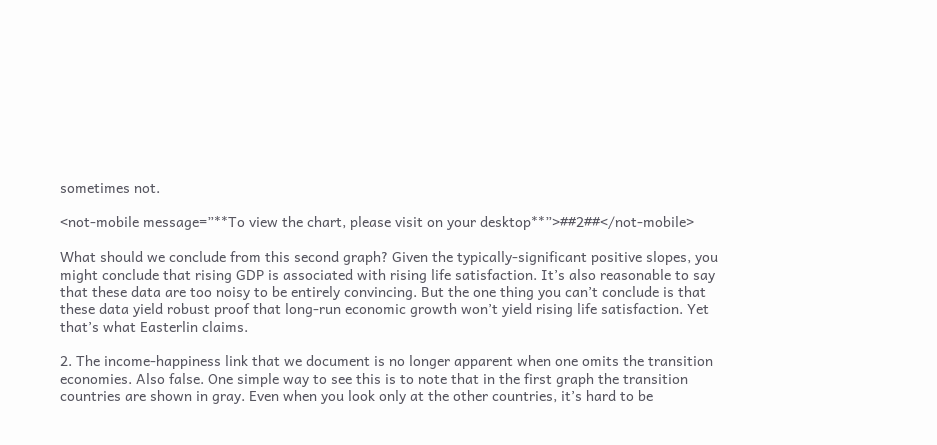sometimes not.

<not-mobile message=”**To view the chart, please visit on your desktop**”>##2##</not-mobile>

What should we conclude from this second graph? Given the typically-significant positive slopes, you might conclude that rising GDP is associated with rising life satisfaction. It’s also reasonable to say that these data are too noisy to be entirely convincing. But the one thing you can’t conclude is that these data yield robust proof that long-run economic growth won’t yield rising life satisfaction. Yet that’s what Easterlin claims.

2. The income-happiness link that we document is no longer apparent when one omits the transition economies. Also false. One simple way to see this is to note that in the first graph the transition countries are shown in gray. Even when you look only at the other countries, it’s hard to be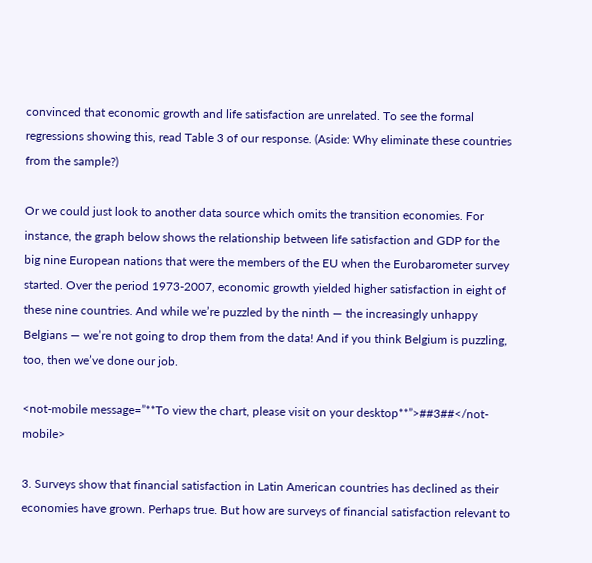convinced that economic growth and life satisfaction are unrelated. To see the formal regressions showing this, read Table 3 of our response. (Aside: Why eliminate these countries from the sample?)

Or we could just look to another data source which omits the transition economies. For instance, the graph below shows the relationship between life satisfaction and GDP for the big nine European nations that were the members of the EU when the Eurobarometer survey started. Over the period 1973-2007, economic growth yielded higher satisfaction in eight of these nine countries. And while we’re puzzled by the ninth — the increasingly unhappy Belgians — we’re not going to drop them from the data! And if you think Belgium is puzzling, too, then we’ve done our job.

<not-mobile message=”**To view the chart, please visit on your desktop**”>##3##</not-mobile>

3. Surveys show that financial satisfaction in Latin American countries has declined as their economies have grown. Perhaps true. But how are surveys of financial satisfaction relevant to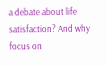a debate about life satisfaction? And why focus on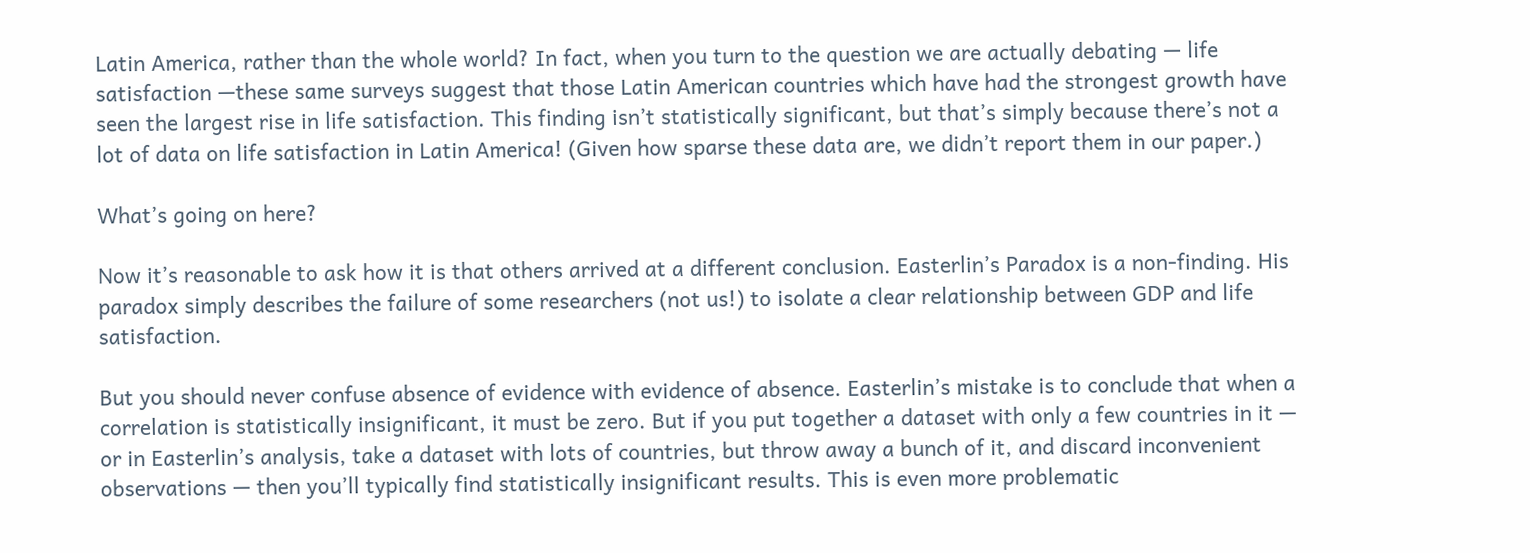Latin America, rather than the whole world? In fact, when you turn to the question we are actually debating — life satisfaction —these same surveys suggest that those Latin American countries which have had the strongest growth have seen the largest rise in life satisfaction. This finding isn’t statistically significant, but that’s simply because there’s not a lot of data on life satisfaction in Latin America! (Given how sparse these data are, we didn’t report them in our paper.)

What’s going on here?

Now it’s reasonable to ask how it is that others arrived at a different conclusion. Easterlin’s Paradox is a non-finding. His paradox simply describes the failure of some researchers (not us!) to isolate a clear relationship between GDP and life satisfaction.

But you should never confuse absence of evidence with evidence of absence. Easterlin’s mistake is to conclude that when a correlation is statistically insignificant, it must be zero. But if you put together a dataset with only a few countries in it — or in Easterlin’s analysis, take a dataset with lots of countries, but throw away a bunch of it, and discard inconvenient observations — then you’ll typically find statistically insignificant results. This is even more problematic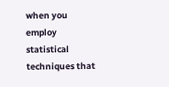when you employ statistical techniques that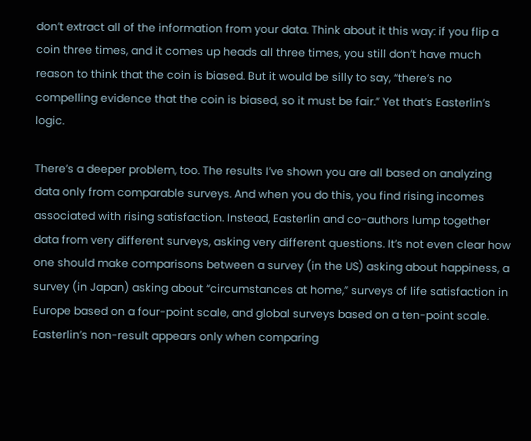don’t extract all of the information from your data. Think about it this way: if you flip a coin three times, and it comes up heads all three times, you still don’t have much reason to think that the coin is biased. But it would be silly to say, “there’s no compelling evidence that the coin is biased, so it must be fair.” Yet that’s Easterlin’s logic.

There’s a deeper problem, too. The results I’ve shown you are all based on analyzing data only from comparable surveys. And when you do this, you find rising incomes associated with rising satisfaction. Instead, Easterlin and co-authors lump together data from very different surveys, asking very different questions. It’s not even clear how one should make comparisons between a survey (in the US) asking about happiness, a survey (in Japan) asking about “circumstances at home,” surveys of life satisfaction in Europe based on a four-point scale, and global surveys based on a ten-point scale. Easterlin’s non-result appears only when comparing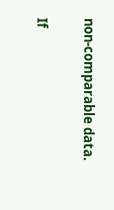non-comparable data.

If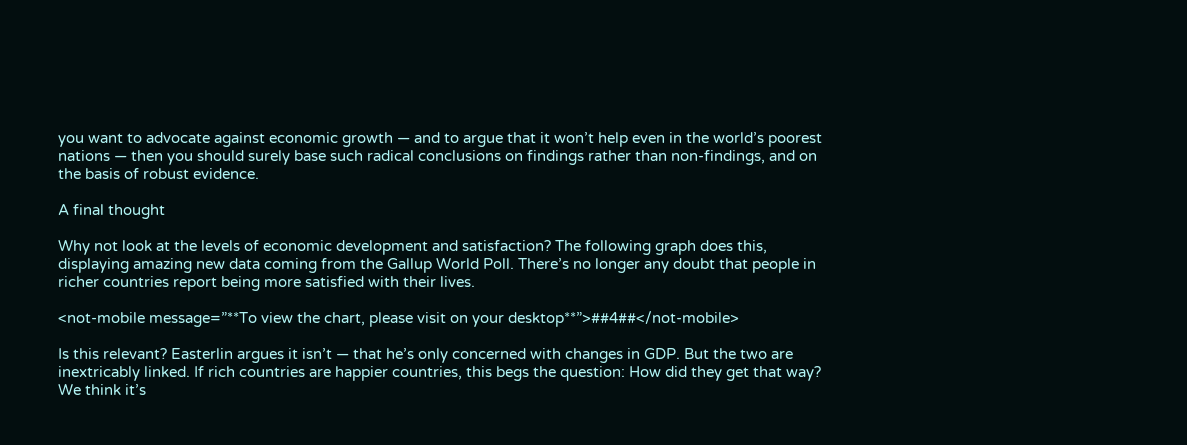you want to advocate against economic growth — and to argue that it won’t help even in the world’s poorest nations — then you should surely base such radical conclusions on findings rather than non-findings, and on the basis of robust evidence.

A final thought

Why not look at the levels of economic development and satisfaction? The following graph does this, displaying amazing new data coming from the Gallup World Poll. There’s no longer any doubt that people in richer countries report being more satisfied with their lives.

<not-mobile message=”**To view the chart, please visit on your desktop**”>##4##</not-mobile>

Is this relevant? Easterlin argues it isn’t — that he’s only concerned with changes in GDP. But the two are inextricably linked. If rich countries are happier countries, this begs the question: How did they get that way? We think it’s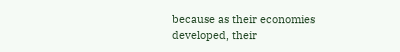because as their economies developed, their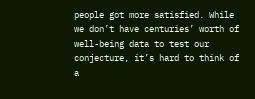people got more satisfied. While we don’t have centuries’ worth of well-being data to test our conjecture, it’s hard to think of a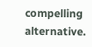compelling alternative.